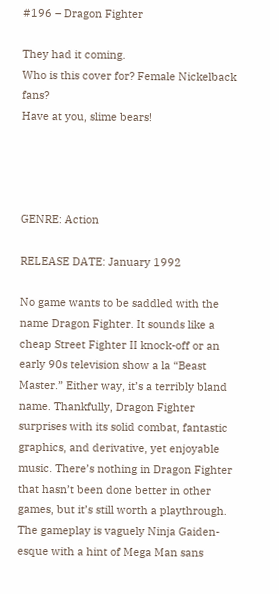#196 – Dragon Fighter

They had it coming.
Who is this cover for? Female Nickelback fans?
Have at you, slime bears!




GENRE: Action

RELEASE DATE: January 1992

No game wants to be saddled with the name Dragon Fighter. It sounds like a cheap Street Fighter II knock-off or an early 90s television show a la “Beast Master.” Either way, it’s a terribly bland name. Thankfully, Dragon Fighter surprises with its solid combat, fantastic graphics, and derivative, yet enjoyable music. There’s nothing in Dragon Fighter that hasn’t been done better in other games, but it’s still worth a playthrough. The gameplay is vaguely Ninja Gaiden-esque with a hint of Mega Man sans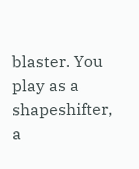blaster. You play as a shapeshifter, a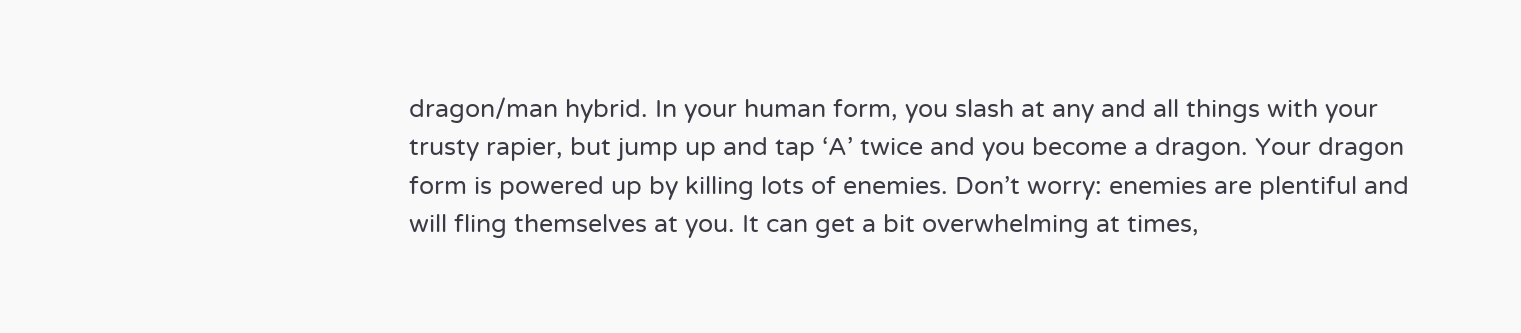dragon/man hybrid. In your human form, you slash at any and all things with your trusty rapier, but jump up and tap ‘A’ twice and you become a dragon. Your dragon form is powered up by killing lots of enemies. Don’t worry: enemies are plentiful and will fling themselves at you. It can get a bit overwhelming at times,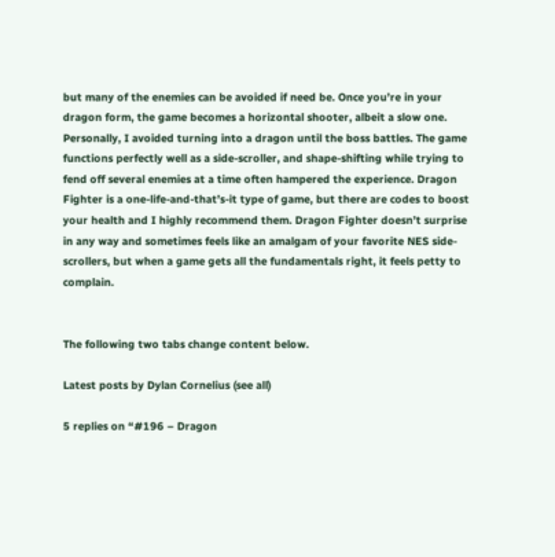but many of the enemies can be avoided if need be. Once you’re in your dragon form, the game becomes a horizontal shooter, albeit a slow one. Personally, I avoided turning into a dragon until the boss battles. The game functions perfectly well as a side-scroller, and shape-shifting while trying to fend off several enemies at a time often hampered the experience. Dragon Fighter is a one-life-and-that’s-it type of game, but there are codes to boost your health and I highly recommend them. Dragon Fighter doesn’t surprise in any way and sometimes feels like an amalgam of your favorite NES side-scrollers, but when a game gets all the fundamentals right, it feels petty to complain.


The following two tabs change content below.

Latest posts by Dylan Cornelius (see all)

5 replies on “#196 – Dragon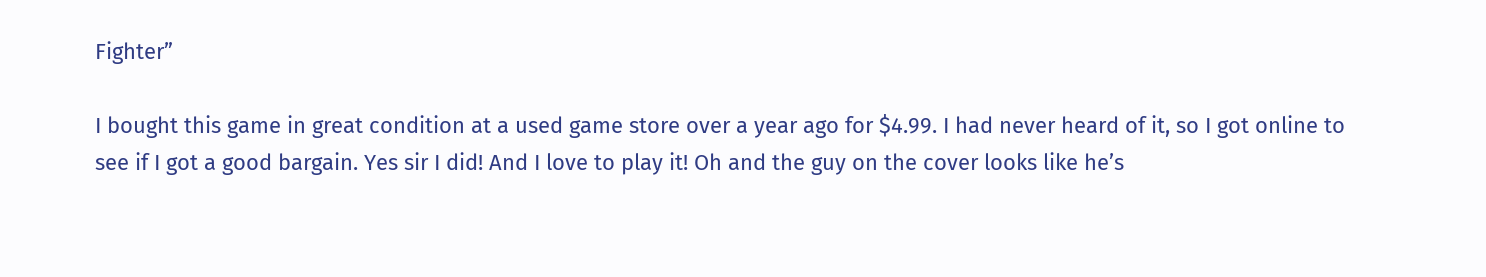Fighter”

I bought this game in great condition at a used game store over a year ago for $4.99. I had never heard of it, so I got online to see if I got a good bargain. Yes sir I did! And I love to play it! Oh and the guy on the cover looks like he’s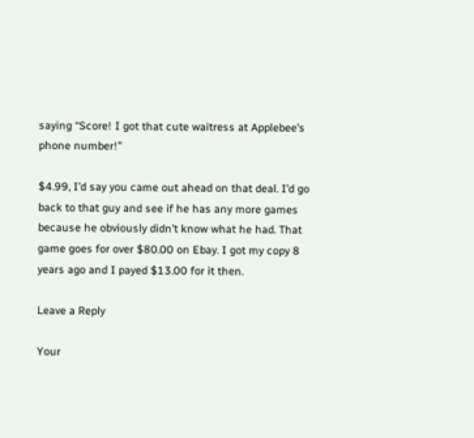saying “Score! I got that cute waitress at Applebee’s phone number!”

$4.99, I’d say you came out ahead on that deal. I’d go back to that guy and see if he has any more games because he obviously didn’t know what he had. That game goes for over $80.00 on Ebay. I got my copy 8 years ago and I payed $13.00 for it then.

Leave a Reply

Your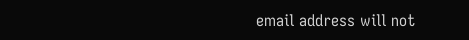email address will not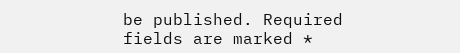be published. Required fields are marked *